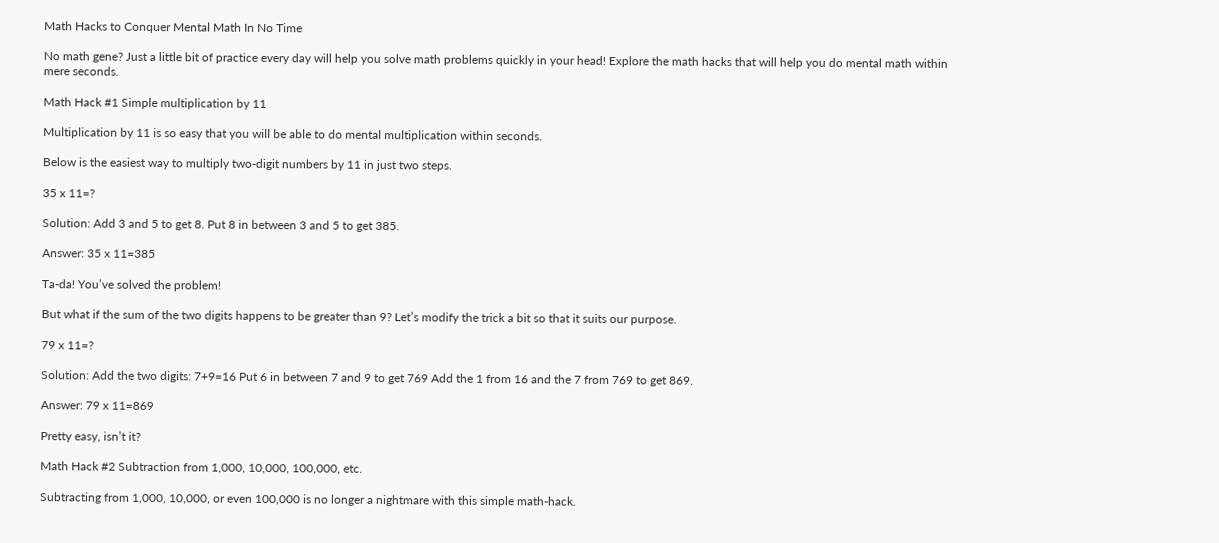Math Hacks to Conquer Mental Math In No Time

No math gene? Just a little bit of practice every day will help you solve math problems quickly in your head! Explore the math hacks that will help you do mental math within mere seconds.

Math Hack #1 Simple multiplication by 11

Multiplication by 11 is so easy that you will be able to do mental multiplication within seconds.

Below is the easiest way to multiply two-digit numbers by 11 in just two steps.

35 x 11=?

Solution: Add 3 and 5 to get 8. Put 8 in between 3 and 5 to get 385.

Answer: 35 x 11=385

Ta-da! You’ve solved the problem!

But what if the sum of the two digits happens to be greater than 9? Let’s modify the trick a bit so that it suits our purpose.

79 x 11=?

Solution: Add the two digits: 7+9=16 Put 6 in between 7 and 9 to get 769 Add the 1 from 16 and the 7 from 769 to get 869.

Answer: 79 x 11=869

Pretty easy, isn’t it?

Math Hack #2 Subtraction from 1,000, 10,000, 100,000, etc.

Subtracting from 1,000, 10,000, or even 100,000 is no longer a nightmare with this simple math-hack.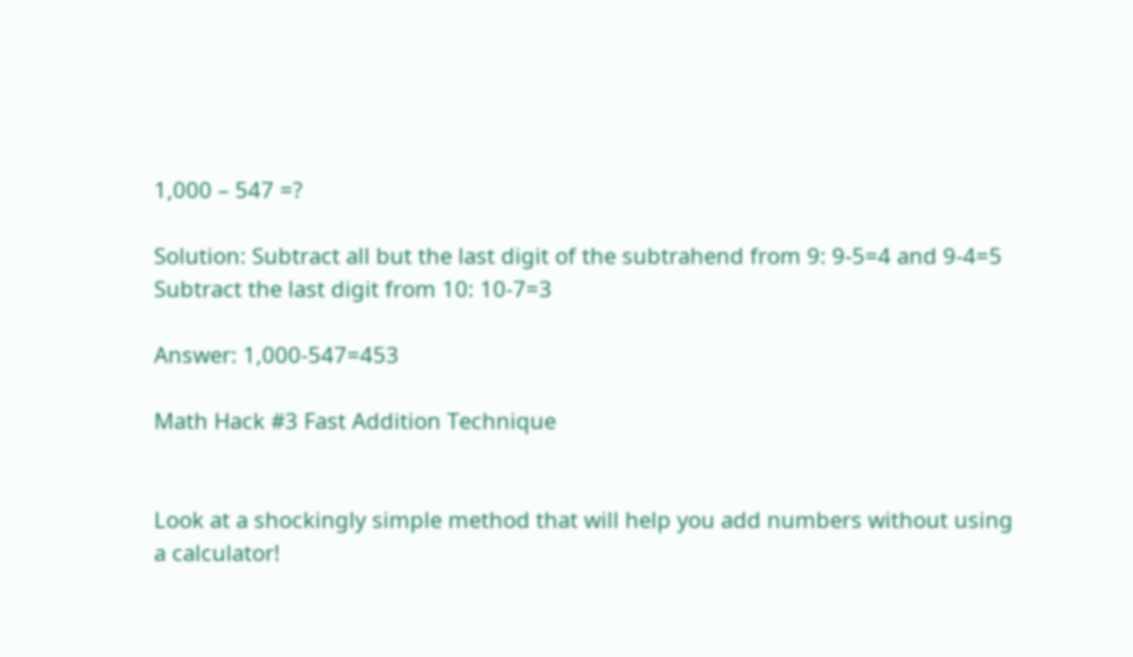1,000 – 547 =?

Solution: Subtract all but the last digit of the subtrahend from 9: 9-5=4 and 9-4=5 Subtract the last digit from 10: 10-7=3

Answer: 1,000-547=453

Math Hack #3 Fast Addition Technique


Look at a shockingly simple method that will help you add numbers without using a calculator!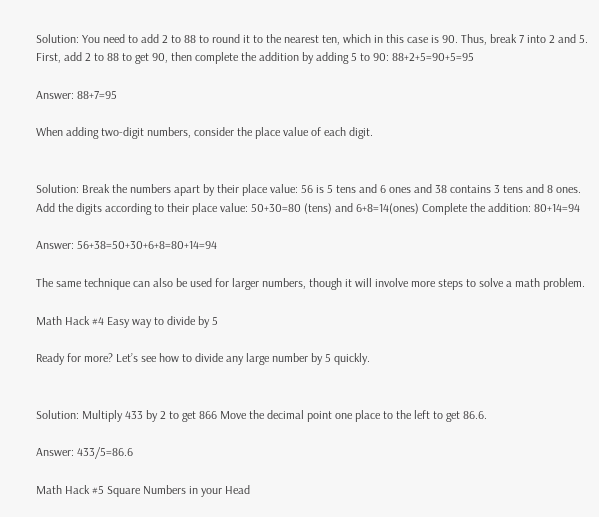Solution: You need to add 2 to 88 to round it to the nearest ten, which in this case is 90. Thus, break 7 into 2 and 5. First, add 2 to 88 to get 90, then complete the addition by adding 5 to 90: 88+2+5=90+5=95

Answer: 88+7=95

When adding two-digit numbers, consider the place value of each digit.


Solution: Break the numbers apart by their place value: 56 is 5 tens and 6 ones and 38 contains 3 tens and 8 ones. Add the digits according to their place value: 50+30=80 (tens) and 6+8=14(ones) Complete the addition: 80+14=94

Answer: 56+38=50+30+6+8=80+14=94

The same technique can also be used for larger numbers, though it will involve more steps to solve a math problem.

Math Hack #4 Easy way to divide by 5

Ready for more? Let’s see how to divide any large number by 5 quickly.


Solution: Multiply 433 by 2 to get 866 Move the decimal point one place to the left to get 86.6.

Answer: 433/5=86.6

Math Hack #5 Square Numbers in your Head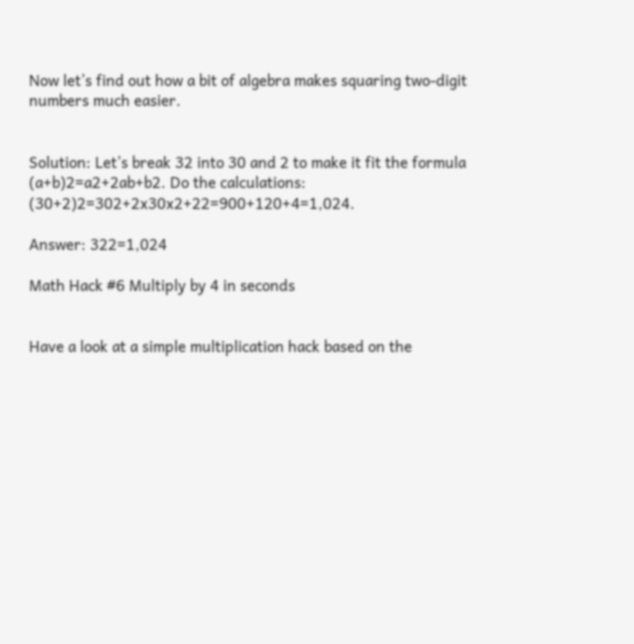Now let’s find out how a bit of algebra makes squaring two-digit numbers much easier.


Solution: Let’s break 32 into 30 and 2 to make it fit the formula (a+b)2=a2+2ab+b2. Do the calculations: (30+2)2=302+2x30x2+22=900+120+4=1,024.

Answer: 322=1,024

Math Hack #6 Multiply by 4 in seconds


Have a look at a simple multiplication hack based on the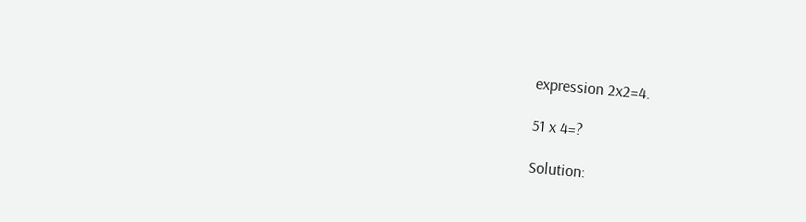expression 2x2=4.

51 x 4=?

Solution: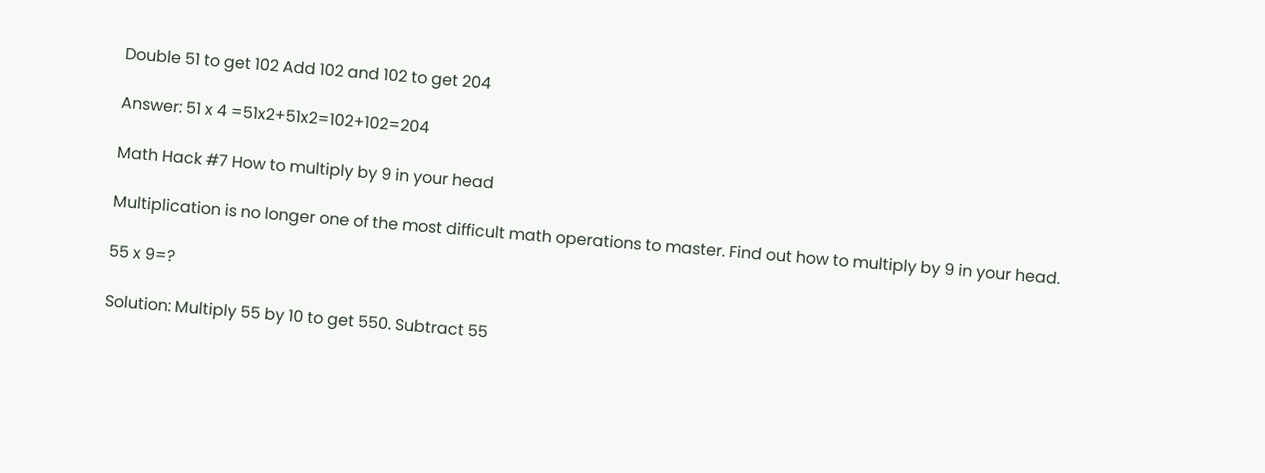Double 51 to get 102 Add 102 and 102 to get 204

Answer: 51 x 4 =51x2+51x2=102+102=204

Math Hack #7 How to multiply by 9 in your head

Multiplication is no longer one of the most difficult math operations to master. Find out how to multiply by 9 in your head.

55 x 9=?

Solution: Multiply 55 by 10 to get 550. Subtract 55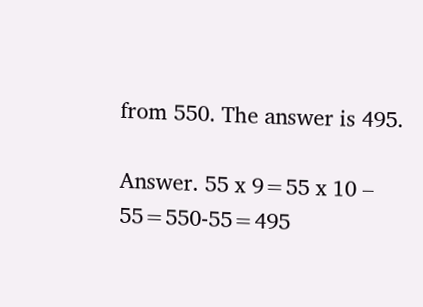from 550. The answer is 495.

Answer. 55 x 9=55 x 10 – 55=550-55=495